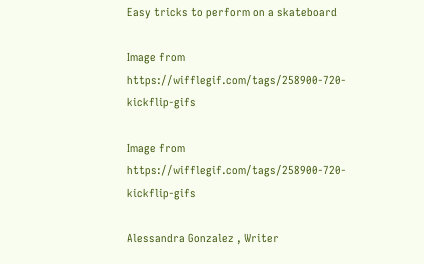Easy tricks to perform on a skateboard

Image from https://wifflegif.com/tags/258900-720-kickflip-gifs

Image from https://wifflegif.com/tags/258900-720-kickflip-gifs

Alessandra Gonzalez , Writer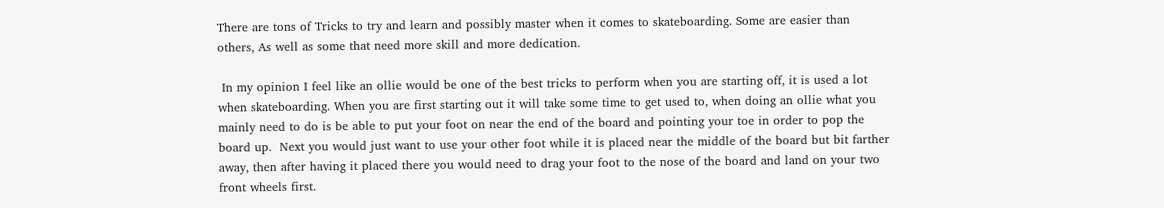There are tons of Tricks to try and learn and possibly master when it comes to skateboarding. Some are easier than others, As well as some that need more skill and more dedication.

 In my opinion I feel like an ollie would be one of the best tricks to perform when you are starting off, it is used a lot when skateboarding. When you are first starting out it will take some time to get used to, when doing an ollie what you mainly need to do is be able to put your foot on near the end of the board and pointing your toe in order to pop the board up.  Next you would just want to use your other foot while it is placed near the middle of the board but bit farther away, then after having it placed there you would need to drag your foot to the nose of the board and land on your two front wheels first.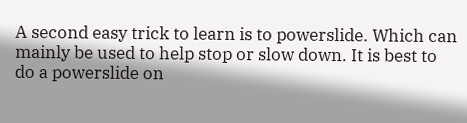A second easy trick to learn is to powerslide. Which can mainly be used to help stop or slow down. It is best to do a powerslide on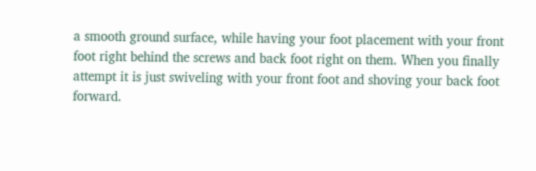a smooth ground surface, while having your foot placement with your front foot right behind the screws and back foot right on them. When you finally attempt it is just swiveling with your front foot and shoving your back foot forward.